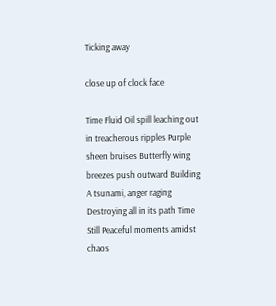Ticking away

close up of clock face

Time Fluid Oil spill leaching out in treacherous ripples Purple sheen bruises Butterfly wing breezes push outward Building A tsunami, anger raging Destroying all in its path Time Still Peaceful moments amidst chaos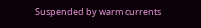Suspended by warm currents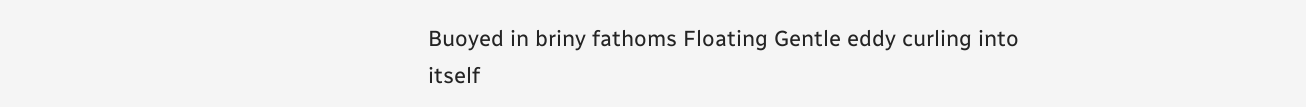Buoyed in briny fathoms Floating Gentle eddy curling into itself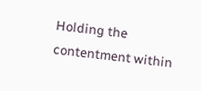Holding the contentment within